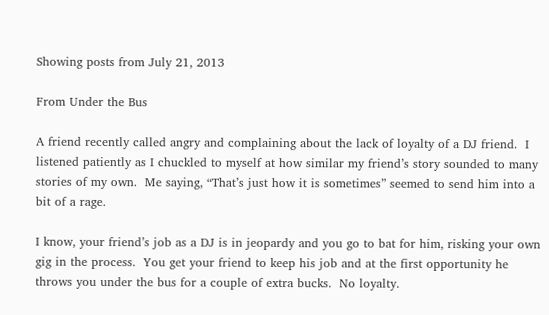Showing posts from July 21, 2013

From Under the Bus

A friend recently called angry and complaining about the lack of loyalty of a DJ friend.  I listened patiently as I chuckled to myself at how similar my friend’s story sounded to many stories of my own.  Me saying, “That’s just how it is sometimes” seemed to send him into a bit of a rage.

I know, your friend’s job as a DJ is in jeopardy and you go to bat for him, risking your own gig in the process.  You get your friend to keep his job and at the first opportunity he throws you under the bus for a couple of extra bucks.  No loyalty.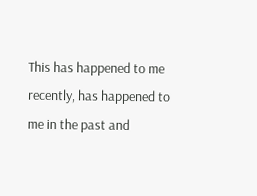This has happened to me recently, has happened to me in the past and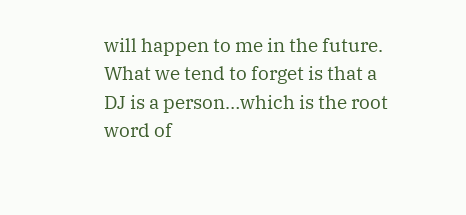will happen to me in the future.  What we tend to forget is that a DJ is a person…which is the root word of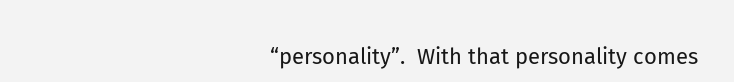“personality”.  With that personality comes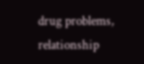drug problems, relationship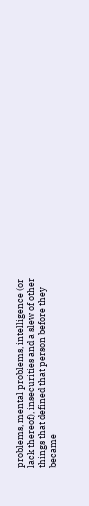problems, mental problems, intelligence (or lack thereof), insecurities and a slew of other things that defined that person before they became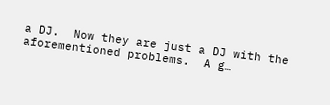a DJ.  Now they are just a DJ with the aforementioned problems.  A g…